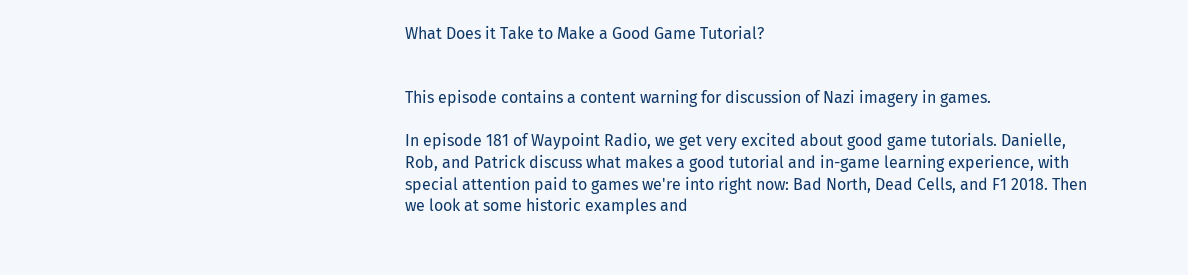What Does it Take to Make a Good Game Tutorial?


This episode contains a content warning for discussion of Nazi imagery in games.

In episode 181 of Waypoint Radio, we get very excited about good game tutorials. Danielle, Rob, and Patrick discuss what makes a good tutorial and in-game learning experience, with special attention paid to games we're into right now: Bad North, Dead Cells, and F1 2018. Then we look at some historic examples and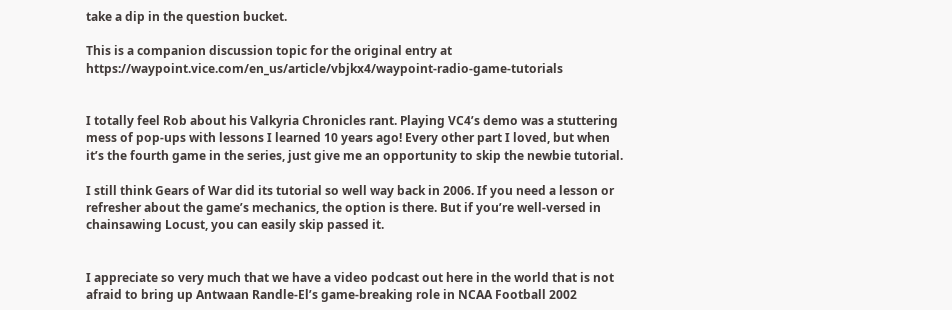take a dip in the question bucket.

This is a companion discussion topic for the original entry at https://waypoint.vice.com/en_us/article/vbjkx4/waypoint-radio-game-tutorials


I totally feel Rob about his Valkyria Chronicles rant. Playing VC4’s demo was a stuttering mess of pop-ups with lessons I learned 10 years ago! Every other part I loved, but when it’s the fourth game in the series, just give me an opportunity to skip the newbie tutorial.

I still think Gears of War did its tutorial so well way back in 2006. If you need a lesson or refresher about the game’s mechanics, the option is there. But if you’re well-versed in chainsawing Locust, you can easily skip passed it.


I appreciate so very much that we have a video podcast out here in the world that is not afraid to bring up Antwaan Randle-El’s game-breaking role in NCAA Football 2002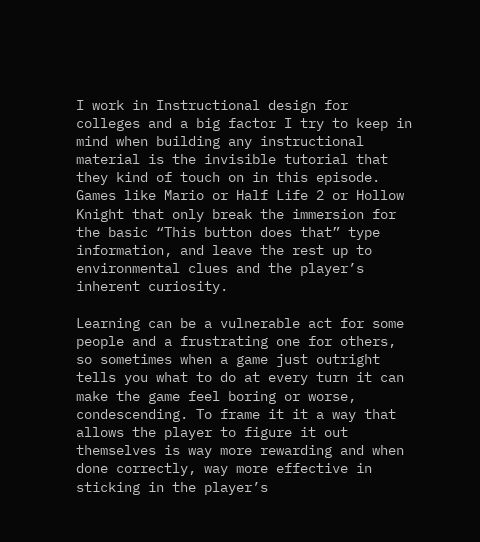I work in Instructional design for colleges and a big factor I try to keep in mind when building any instructional material is the invisible tutorial that they kind of touch on in this episode. Games like Mario or Half Life 2 or Hollow Knight that only break the immersion for the basic “This button does that” type information, and leave the rest up to environmental clues and the player’s inherent curiosity.

Learning can be a vulnerable act for some people and a frustrating one for others, so sometimes when a game just outright tells you what to do at every turn it can make the game feel boring or worse, condescending. To frame it it a way that allows the player to figure it out themselves is way more rewarding and when done correctly, way more effective in sticking in the player’s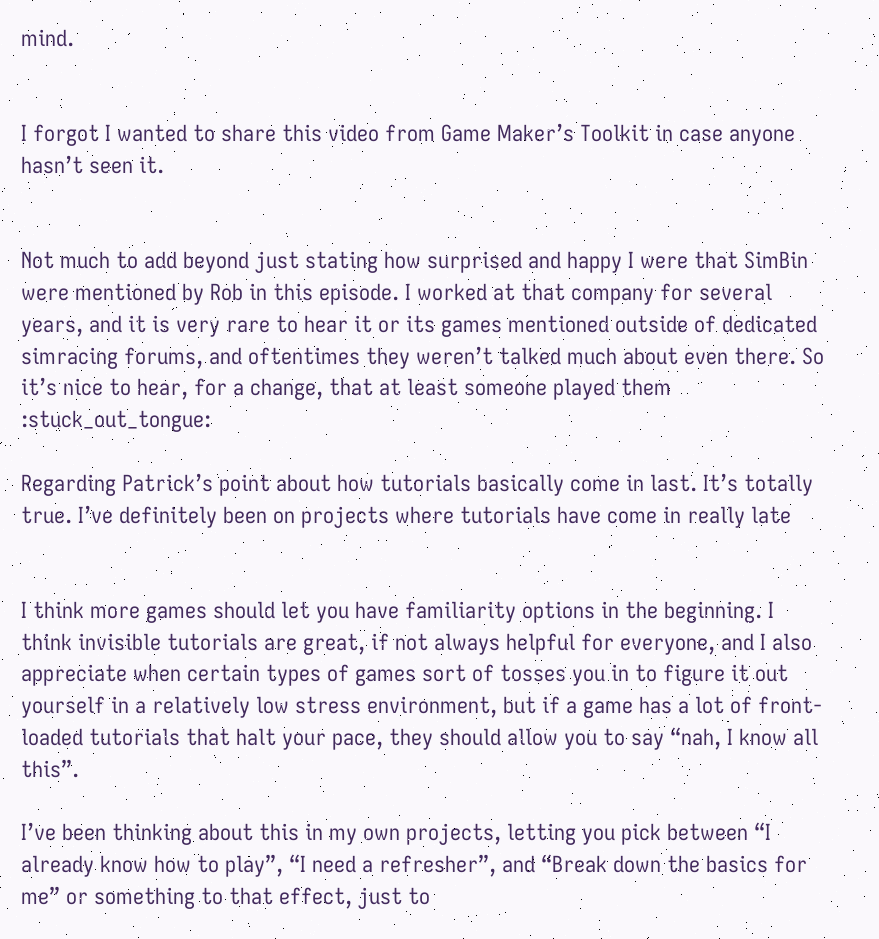mind.


I forgot I wanted to share this video from Game Maker’s Toolkit in case anyone hasn’t seen it.


Not much to add beyond just stating how surprised and happy I were that SimBin were mentioned by Rob in this episode. I worked at that company for several years, and it is very rare to hear it or its games mentioned outside of dedicated simracing forums, and oftentimes they weren’t talked much about even there. So it’s nice to hear, for a change, that at least someone played them :stuck_out_tongue:

Regarding Patrick’s point about how tutorials basically come in last. It’s totally true. I’ve definitely been on projects where tutorials have come in really late


I think more games should let you have familiarity options in the beginning. I think invisible tutorials are great, if not always helpful for everyone, and I also appreciate when certain types of games sort of tosses you in to figure it out yourself in a relatively low stress environment, but if a game has a lot of front-loaded tutorials that halt your pace, they should allow you to say “nah, I know all this”.

I’ve been thinking about this in my own projects, letting you pick between “I already know how to play”, “I need a refresher”, and “Break down the basics for me” or something to that effect, just to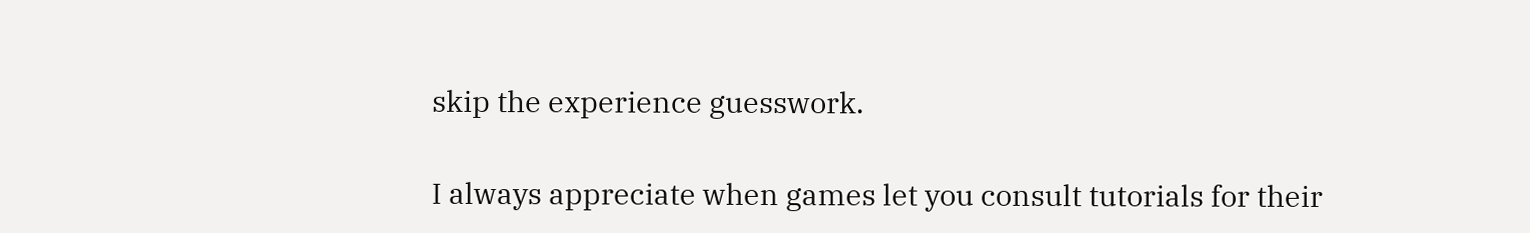skip the experience guesswork.

I always appreciate when games let you consult tutorials for their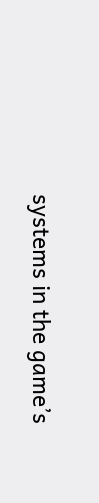systems in the game’s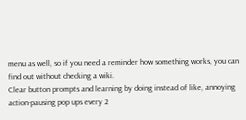menu as well, so if you need a reminder how something works, you can find out without checking a wiki.
Clear button prompts and learning by doing instead of like, annoying action-pausing pop ups every 2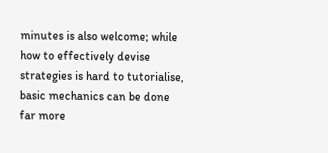minutes is also welcome; while how to effectively devise strategies is hard to tutorialise, basic mechanics can be done far more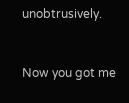unobtrusively.


Now you got me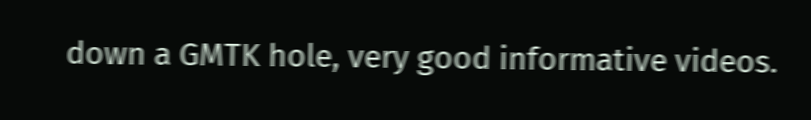down a GMTK hole, very good informative videos.